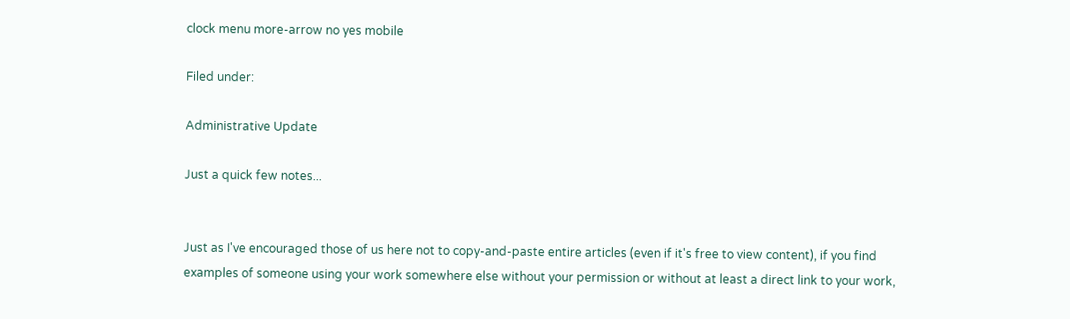clock menu more-arrow no yes mobile

Filed under:

Administrative Update

Just a quick few notes...


Just as I've encouraged those of us here not to copy-and-paste entire articles (even if it's free to view content), if you find examples of someone using your work somewhere else without your permission or without at least a direct link to your work,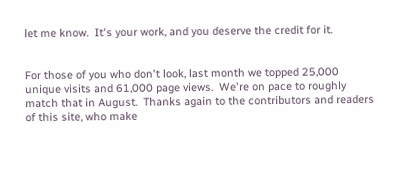let me know.  It's your work, and you deserve the credit for it.


For those of you who don't look, last month we topped 25,000 unique visits and 61,000 page views.  We're on pace to roughly match that in August.  Thanks again to the contributors and readers of this site, who make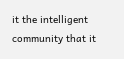it the intelligent community that it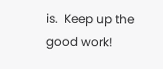is.  Keep up the good work!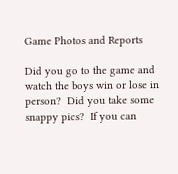Game Photos and Reports

Did you go to the game and watch the boys win or lose in person?  Did you take some snappy pics?  If you can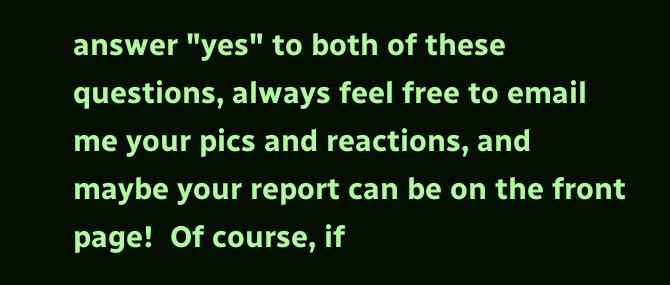answer "yes" to both of these questions, always feel free to email me your pics and reactions, and maybe your report can be on the front page!  Of course, if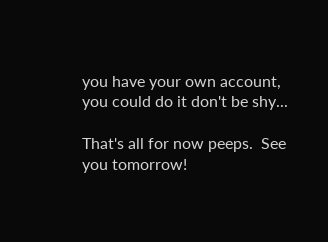you have your own account, you could do it don't be shy...

That's all for now peeps.  See you tomorrow!